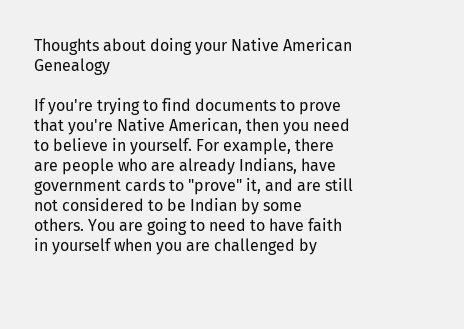Thoughts about doing your Native American Genealogy

If you're trying to find documents to prove that you're Native American, then you need to believe in yourself. For example, there are people who are already Indians, have government cards to "prove" it, and are still not considered to be Indian by some others. You are going to need to have faith in yourself when you are challenged by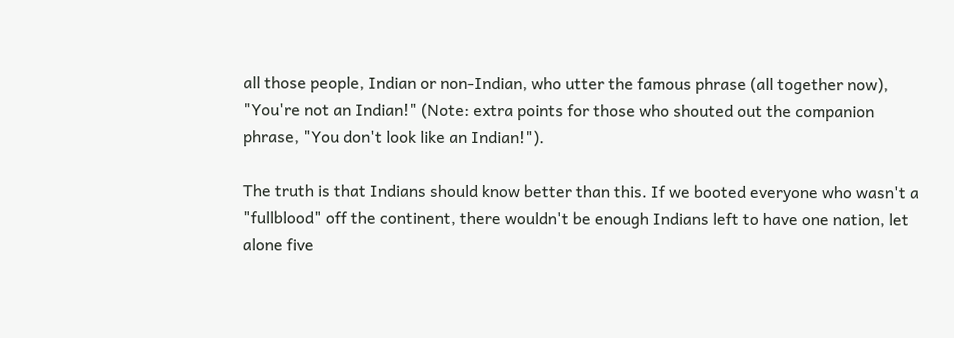all those people, Indian or non-Indian, who utter the famous phrase (all together now), "You're not an Indian!" (Note: extra points for those who shouted out the companion phrase, "You don't look like an Indian!").

The truth is that Indians should know better than this. If we booted everyone who wasn't a "fullblood" off the continent, there wouldn't be enough Indians left to have one nation, let alone five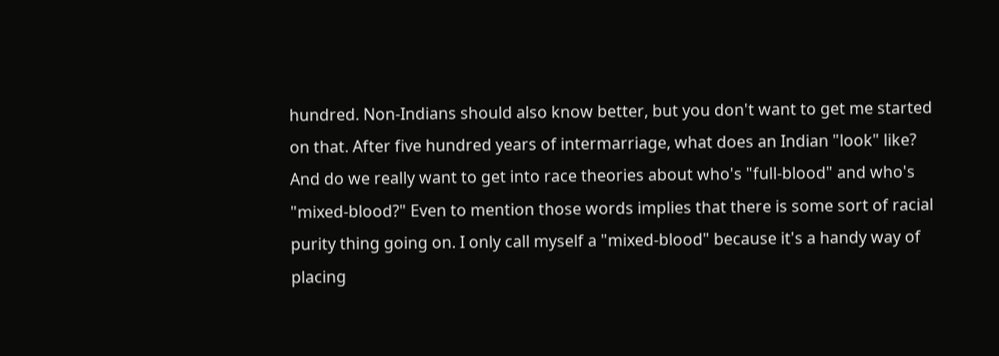hundred. Non-Indians should also know better, but you don't want to get me started on that. After five hundred years of intermarriage, what does an Indian "look" like? And do we really want to get into race theories about who's "full-blood" and who's "mixed-blood?" Even to mention those words implies that there is some sort of racial purity thing going on. I only call myself a "mixed-blood" because it's a handy way of placing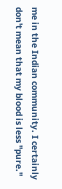me in the Indian community. I certainly don't mean that my blood is less "pure."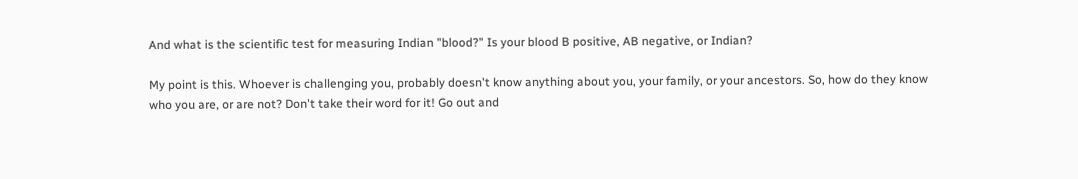And what is the scientific test for measuring Indian "blood?" Is your blood B positive, AB negative, or Indian?

My point is this. Whoever is challenging you, probably doesn't know anything about you, your family, or your ancestors. So, how do they know who you are, or are not? Don't take their word for it! Go out and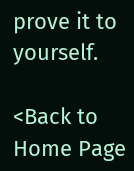prove it to yourself.

<Back to Home Page